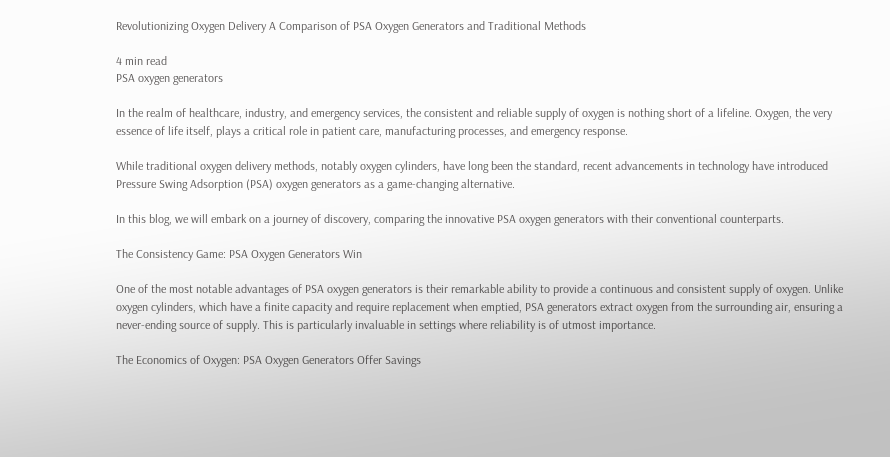Revolutionizing Oxygen Delivery A Comparison of PSA Oxygen Generators and Traditional Methods

4 min read
PSA oxygen generators

In the realm of healthcare, industry, and emergency services, the consistent and reliable supply of oxygen is nothing short of a lifeline. Oxygen, the very essence of life itself, plays a critical role in patient care, manufacturing processes, and emergency response.

While traditional oxygen delivery methods, notably oxygen cylinders, have long been the standard, recent advancements in technology have introduced Pressure Swing Adsorption (PSA) oxygen generators as a game-changing alternative.

In this blog, we will embark on a journey of discovery, comparing the innovative PSA oxygen generators with their conventional counterparts.

The Consistency Game: PSA Oxygen Generators Win

One of the most notable advantages of PSA oxygen generators is their remarkable ability to provide a continuous and consistent supply of oxygen. Unlike oxygen cylinders, which have a finite capacity and require replacement when emptied, PSA generators extract oxygen from the surrounding air, ensuring a never-ending source of supply. This is particularly invaluable in settings where reliability is of utmost importance.

The Economics of Oxygen: PSA Oxygen Generators Offer Savings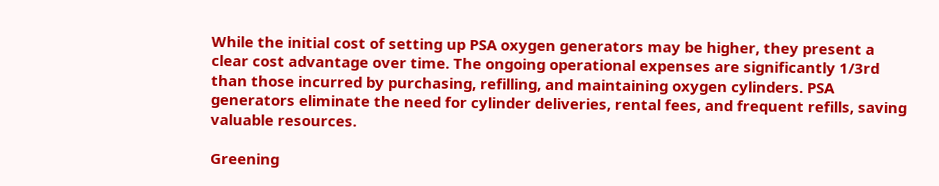While the initial cost of setting up PSA oxygen generators may be higher, they present a clear cost advantage over time. The ongoing operational expenses are significantly 1/3rd than those incurred by purchasing, refilling, and maintaining oxygen cylinders. PSA generators eliminate the need for cylinder deliveries, rental fees, and frequent refills, saving valuable resources.

Greening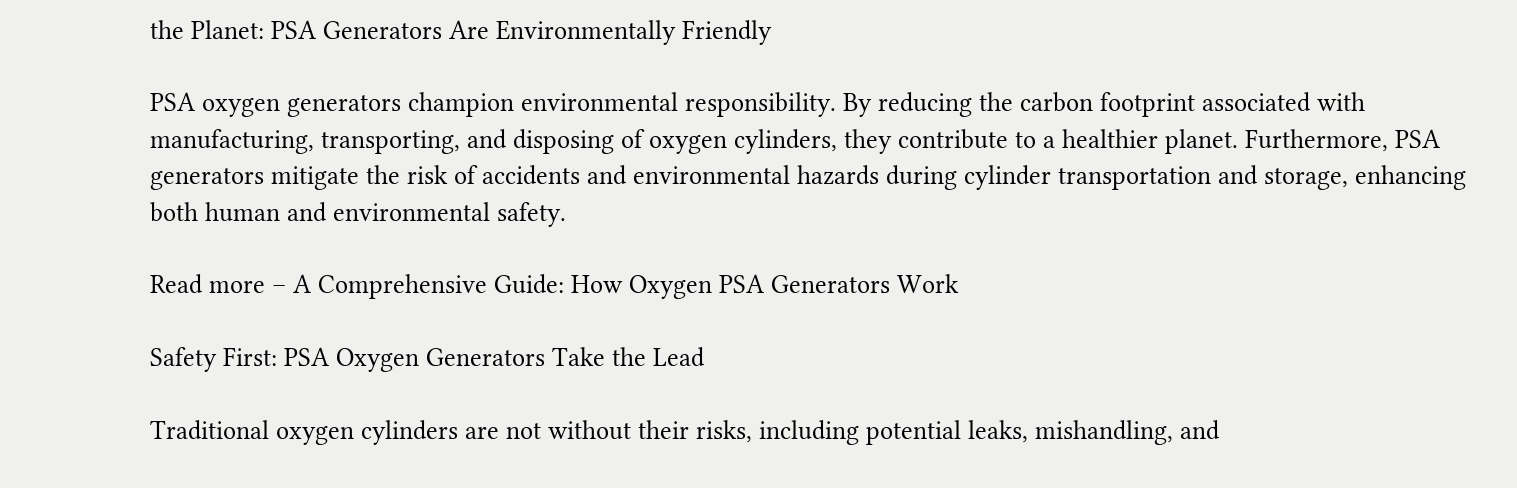the Planet: PSA Generators Are Environmentally Friendly

PSA oxygen generators champion environmental responsibility. By reducing the carbon footprint associated with manufacturing, transporting, and disposing of oxygen cylinders, they contribute to a healthier planet. Furthermore, PSA generators mitigate the risk of accidents and environmental hazards during cylinder transportation and storage, enhancing both human and environmental safety.

Read more – A Comprehensive Guide: How Oxygen PSA Generators Work

Safety First: PSA Oxygen Generators Take the Lead

Traditional oxygen cylinders are not without their risks, including potential leaks, mishandling, and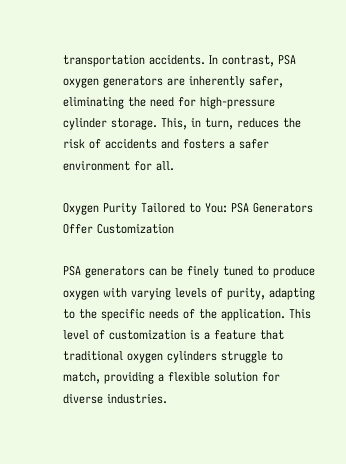transportation accidents. In contrast, PSA oxygen generators are inherently safer, eliminating the need for high-pressure cylinder storage. This, in turn, reduces the risk of accidents and fosters a safer environment for all.

Oxygen Purity Tailored to You: PSA Generators Offer Customization

PSA generators can be finely tuned to produce oxygen with varying levels of purity, adapting to the specific needs of the application. This level of customization is a feature that traditional oxygen cylinders struggle to match, providing a flexible solution for diverse industries.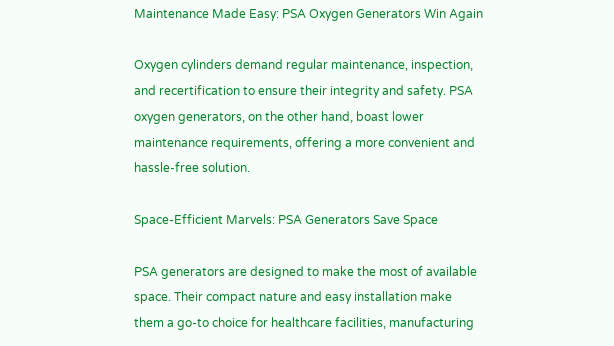Maintenance Made Easy: PSA Oxygen Generators Win Again

Oxygen cylinders demand regular maintenance, inspection, and recertification to ensure their integrity and safety. PSA oxygen generators, on the other hand, boast lower maintenance requirements, offering a more convenient and hassle-free solution.

Space-Efficient Marvels: PSA Generators Save Space

PSA generators are designed to make the most of available space. Their compact nature and easy installation make them a go-to choice for healthcare facilities, manufacturing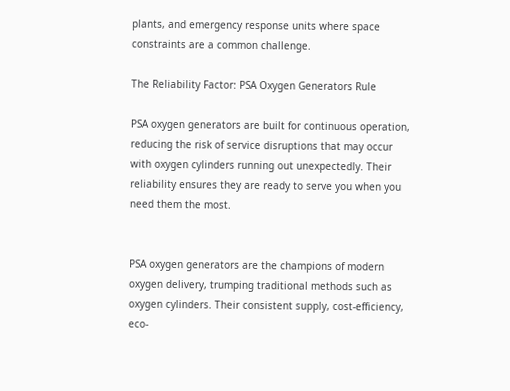plants, and emergency response units where space constraints are a common challenge.

The Reliability Factor: PSA Oxygen Generators Rule

PSA oxygen generators are built for continuous operation, reducing the risk of service disruptions that may occur with oxygen cylinders running out unexpectedly. Their reliability ensures they are ready to serve you when you need them the most.


PSA oxygen generators are the champions of modern oxygen delivery, trumping traditional methods such as oxygen cylinders. Their consistent supply, cost-efficiency, eco-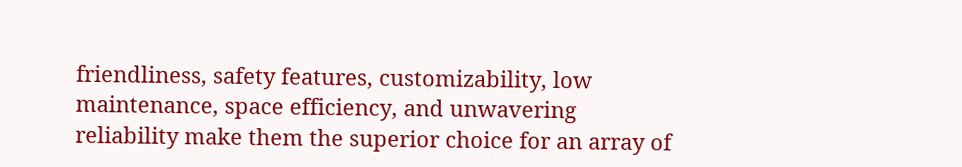friendliness, safety features, customizability, low maintenance, space efficiency, and unwavering reliability make them the superior choice for an array of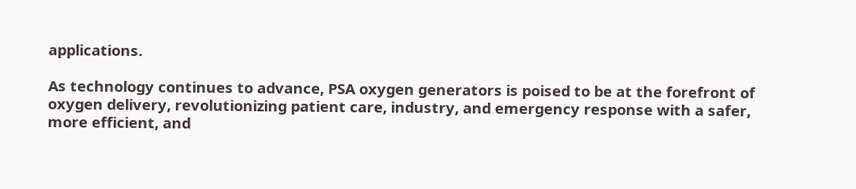applications.

As technology continues to advance, PSA oxygen generators is poised to be at the forefront of oxygen delivery, revolutionizing patient care, industry, and emergency response with a safer, more efficient, and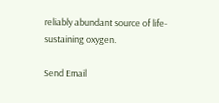reliably abundant source of life-sustaining oxygen.

Send Email